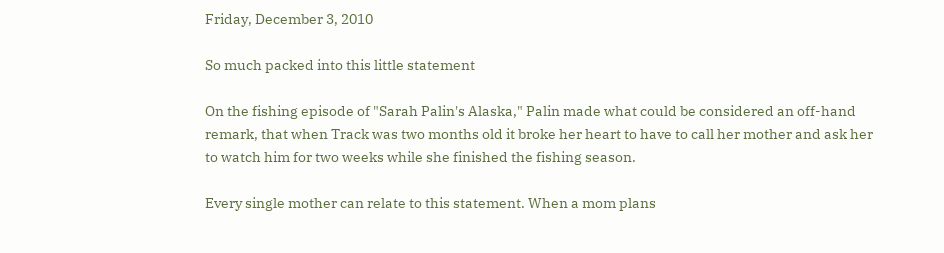Friday, December 3, 2010

So much packed into this little statement

On the fishing episode of "Sarah Palin's Alaska," Palin made what could be considered an off-hand remark, that when Track was two months old it broke her heart to have to call her mother and ask her to watch him for two weeks while she finished the fishing season.

Every single mother can relate to this statement. When a mom plans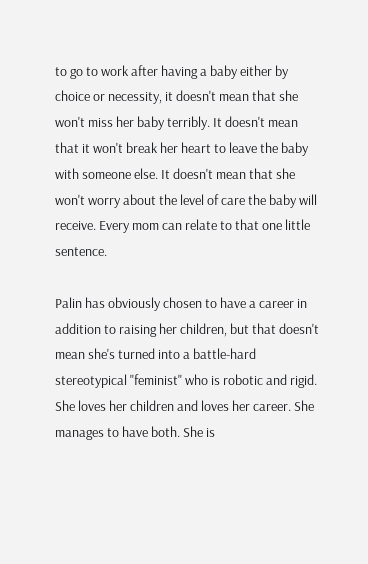to go to work after having a baby either by choice or necessity, it doesn't mean that she won't miss her baby terribly. It doesn't mean that it won't break her heart to leave the baby with someone else. It doesn't mean that she won't worry about the level of care the baby will receive. Every mom can relate to that one little sentence.

Palin has obviously chosen to have a career in addition to raising her children, but that doesn't mean she's turned into a battle-hard stereotypical "feminist" who is robotic and rigid. She loves her children and loves her career. She manages to have both. She is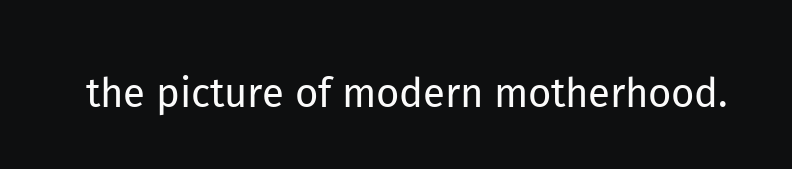the picture of modern motherhood.